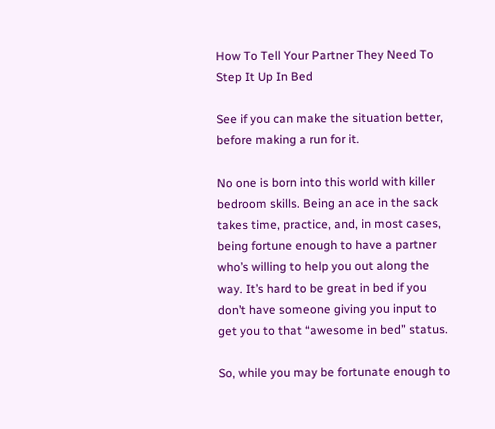How To Tell Your Partner They Need To Step It Up In Bed

See if you can make the situation better, before making a run for it.

No one is born into this world with killer bedroom skills. Being an ace in the sack takes time, practice, and, in most cases, being fortune enough to have a partner who’s willing to help you out along the way. It’s hard to be great in bed if you don’t have someone giving you input to get you to that “awesome in bed” status.

So, while you may be fortunate enough to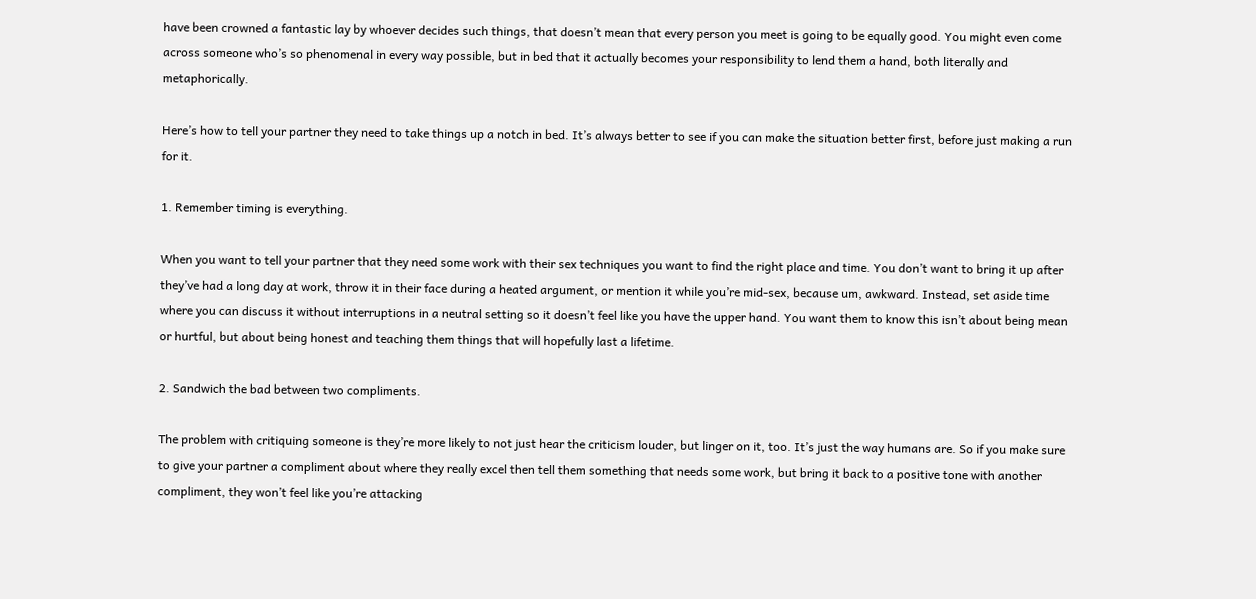have been crowned a fantastic lay by whoever decides such things, that doesn’t mean that every person you meet is going to be equally good. You might even come across someone who’s so phenomenal in every way possible, but in bed that it actually becomes your responsibility to lend them a hand, both literally and metaphorically.

Here’s how to tell your partner they need to take things up a notch in bed. It’s always better to see if you can make the situation better first, before just making a run for it.

1. Remember timing is everything.

When you want to tell your partner that they need some work with their sex techniques you want to find the right place and time. You don’t want to bring it up after they’ve had a long day at work, throw it in their face during a heated argument, or mention it while you’re mid-sex, because um, awkward. Instead, set aside time where you can discuss it without interruptions in a neutral setting so it doesn’t feel like you have the upper hand. You want them to know this isn’t about being mean or hurtful, but about being honest and teaching them things that will hopefully last a lifetime.

2. Sandwich the bad between two compliments.

The problem with critiquing someone is they’re more likely to not just hear the criticism louder, but linger on it, too. It’s just the way humans are. So if you make sure to give your partner a compliment about where they really excel then tell them something that needs some work, but bring it back to a positive tone with another compliment, they won’t feel like you’re attacking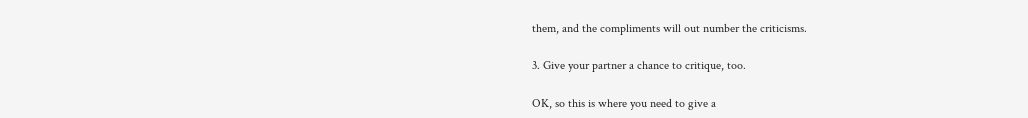them, and the compliments will out number the criticisms.

3. Give your partner a chance to critique, too.

OK, so this is where you need to give a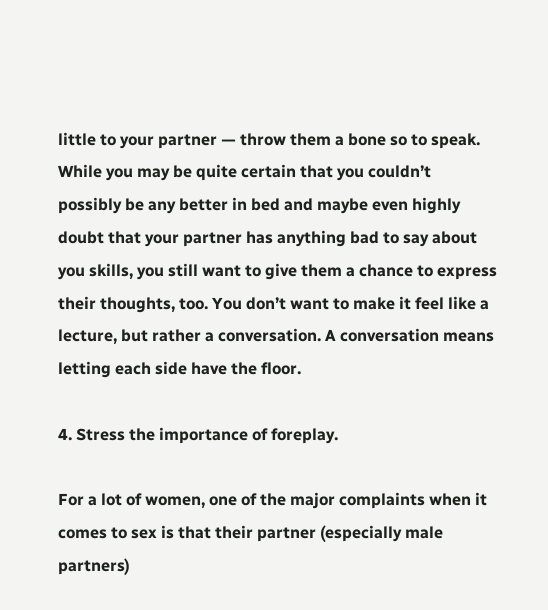little to your partner — throw them a bone so to speak. While you may be quite certain that you couldn’t possibly be any better in bed and maybe even highly doubt that your partner has anything bad to say about you skills, you still want to give them a chance to express their thoughts, too. You don’t want to make it feel like a lecture, but rather a conversation. A conversation means letting each side have the floor.

4. Stress the importance of foreplay.

For a lot of women, one of the major complaints when it comes to sex is that their partner (especially male partners)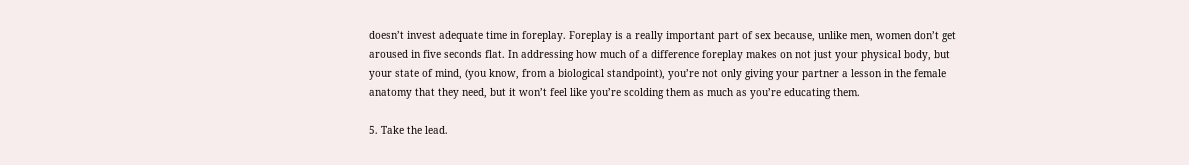doesn’t invest adequate time in foreplay. Foreplay is a really important part of sex because, unlike men, women don’t get aroused in five seconds flat. In addressing how much of a difference foreplay makes on not just your physical body, but your state of mind, (you know, from a biological standpoint), you’re not only giving your partner a lesson in the female anatomy that they need, but it won’t feel like you’re scolding them as much as you’re educating them.

5. Take the lead.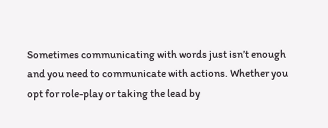Sometimes communicating with words just isn’t enough and you need to communicate with actions. Whether you opt for role-play or taking the lead by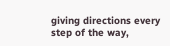giving directions every step of the way,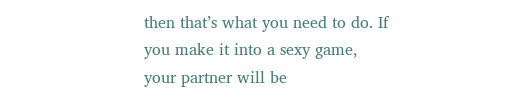then that’s what you need to do. If you make it into a sexy game, your partner will be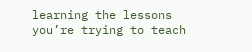learning the lessons you’re trying to teach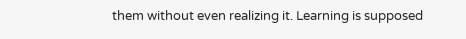them without even realizing it. Learning is supposed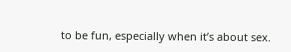to be fun, especially when it’s about sex.